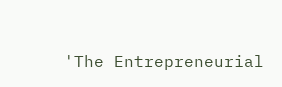'The Entrepreneurial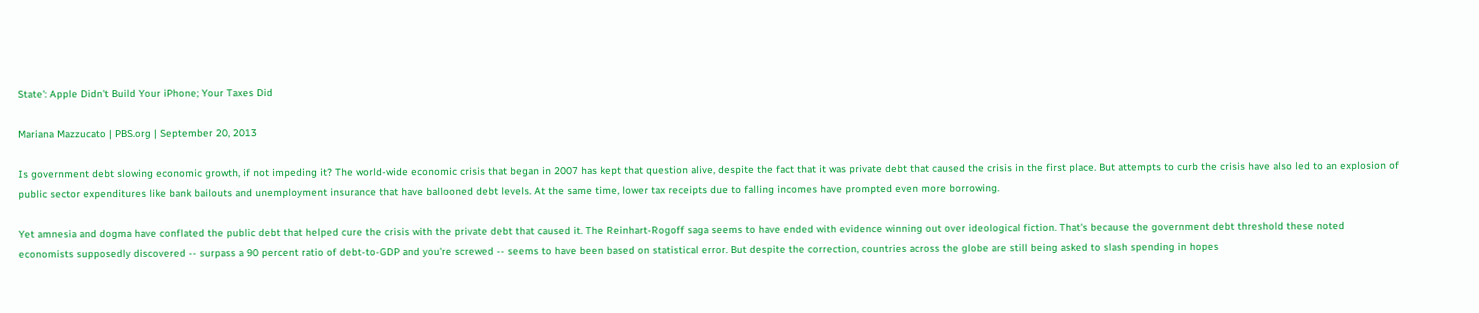State': Apple Didn't Build Your iPhone; Your Taxes Did

Mariana Mazzucato | PBS.org | September 20, 2013

Is government debt slowing economic growth, if not impeding it? The world-wide economic crisis that began in 2007 has kept that question alive, despite the fact that it was private debt that caused the crisis in the first place. But attempts to curb the crisis have also led to an explosion of public sector expenditures like bank bailouts and unemployment insurance that have ballooned debt levels. At the same time, lower tax receipts due to falling incomes have prompted even more borrowing.

Yet amnesia and dogma have conflated the public debt that helped cure the crisis with the private debt that caused it. The Reinhart-Rogoff saga seems to have ended with evidence winning out over ideological fiction. That's because the government debt threshold these noted economists supposedly discovered -- surpass a 90 percent ratio of debt-to-GDP and you're screwed -- seems to have been based on statistical error. But despite the correction, countries across the globe are still being asked to slash spending in hopes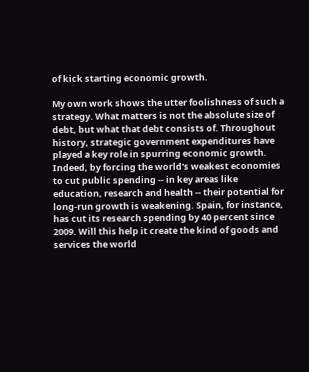of kick starting economic growth.

My own work shows the utter foolishness of such a strategy. What matters is not the absolute size of debt, but what that debt consists of. Throughout history, strategic government expenditures have played a key role in spurring economic growth. Indeed, by forcing the world's weakest economies to cut public spending -- in key areas like education, research and health -- their potential for long-run growth is weakening. Spain, for instance, has cut its research spending by 40 percent since 2009. Will this help it create the kind of goods and services the world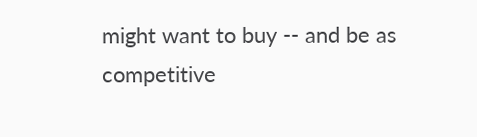might want to buy -- and be as competitive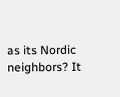as its Nordic neighbors? It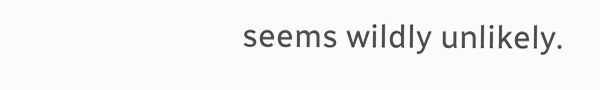seems wildly unlikely.